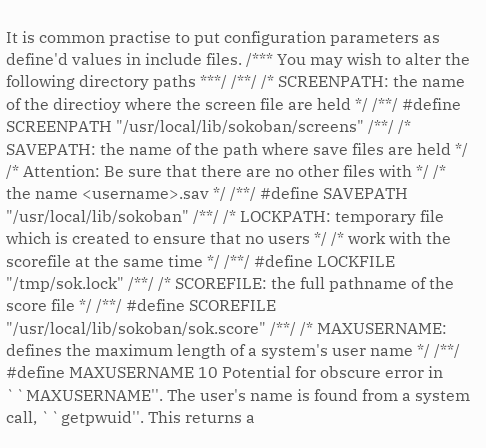It is common practise to put configuration parameters as define'd values in include files. /*** You may wish to alter the following directory paths ***/ /**/ /* SCREENPATH: the name of the directioy where the screen file are held */ /**/ #define SCREENPATH "/usr/local/lib/sokoban/screens" /**/ /* SAVEPATH: the name of the path where save files are held */ /* Attention: Be sure that there are no other files with */ /* the name <username>.sav */ /**/ #define SAVEPATH "/usr/local/lib/sokoban" /**/ /* LOCKPATH: temporary file which is created to ensure that no users */ /* work with the scorefile at the same time */ /**/ #define LOCKFILE "/tmp/sok.lock" /**/ /* SCOREFILE: the full pathname of the score file */ /**/ #define SCOREFILE "/usr/local/lib/sokoban/sok.score" /**/ /* MAXUSERNAME: defines the maximum length of a system's user name */ /**/ #define MAXUSERNAME 10 Potential for obscure error in ``MAXUSERNAME''. The user's name is found from a system call, ``getpwuid''. This returns a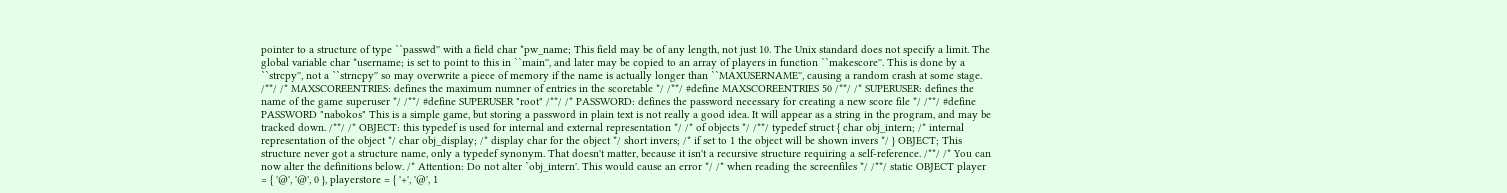pointer to a structure of type ``passwd'' with a field char *pw_name; This field may be of any length, not just 10. The Unix standard does not specify a limit. The global variable char *username; is set to point to this in ``main'', and later may be copied to an array of players in function ``makescore''. This is done by a ``strcpy'', not a ``strncpy'' so may overwrite a piece of memory if the name is actually longer than ``MAXUSERNAME'', causing a random crash at some stage. /**/ /* MAXSCOREENTRIES: defines the maximum numner of entries in the scoretable */ /**/ #define MAXSCOREENTRIES 50 /**/ /* SUPERUSER: defines the name of the game superuser */ /**/ #define SUPERUSER "root" /**/ /* PASSWORD: defines the password necessary for creating a new score file */ /**/ #define PASSWORD "nabokos" This is a simple game, but storing a password in plain text is not really a good idea. It will appear as a string in the program, and may be tracked down. /**/ /* OBJECT: this typedef is used for internal and external representation */ /* of objects */ /**/ typedef struct { char obj_intern; /* internal representation of the object */ char obj_display; /* display char for the object */ short invers; /* if set to 1 the object will be shown invers */ } OBJECT; This structure never got a structure name, only a typedef synonym. That doesn't matter, because it isn't a recursive structure requiring a self-reference. /**/ /* You can now alter the definitions below. /* Attention: Do not alter `obj_intern'. This would cause an error */ /* when reading the screenfiles */ /**/ static OBJECT player = { '@', '@', 0 }, playerstore = { '+', '@', 1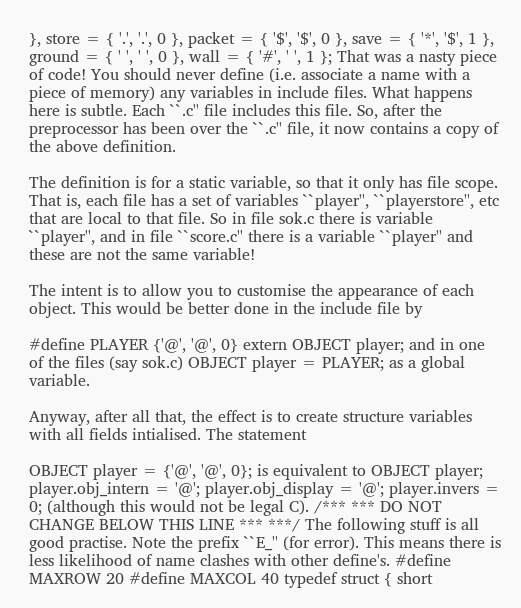}, store = { '.', '.', 0 }, packet = { '$', '$', 0 }, save = { '*', '$', 1 }, ground = { ' ', ' ', 0 }, wall = { '#', ' ', 1 }; That was a nasty piece of code! You should never define (i.e. associate a name with a piece of memory) any variables in include files. What happens here is subtle. Each ``.c'' file includes this file. So, after the preprocessor has been over the ``.c'' file, it now contains a copy of the above definition.

The definition is for a static variable, so that it only has file scope. That is, each file has a set of variables ``player'', ``playerstore'', etc that are local to that file. So in file sok.c there is variable ``player'', and in file ``score.c'' there is a variable ``player'' and these are not the same variable!

The intent is to allow you to customise the appearance of each object. This would be better done in the include file by

#define PLAYER {'@', '@', 0} extern OBJECT player; and in one of the files (say sok.c) OBJECT player = PLAYER; as a global variable.

Anyway, after all that, the effect is to create structure variables with all fields intialised. The statement

OBJECT player = {'@', '@', 0}; is equivalent to OBJECT player; player.obj_intern = '@'; player.obj_display = '@'; player.invers = 0; (although this would not be legal C). /*** *** DO NOT CHANGE BELOW THIS LINE *** ***/ The following stuff is all good practise. Note the prefix ``E_'' (for error). This means there is less likelihood of name clashes with other define's. #define MAXROW 20 #define MAXCOL 40 typedef struct { short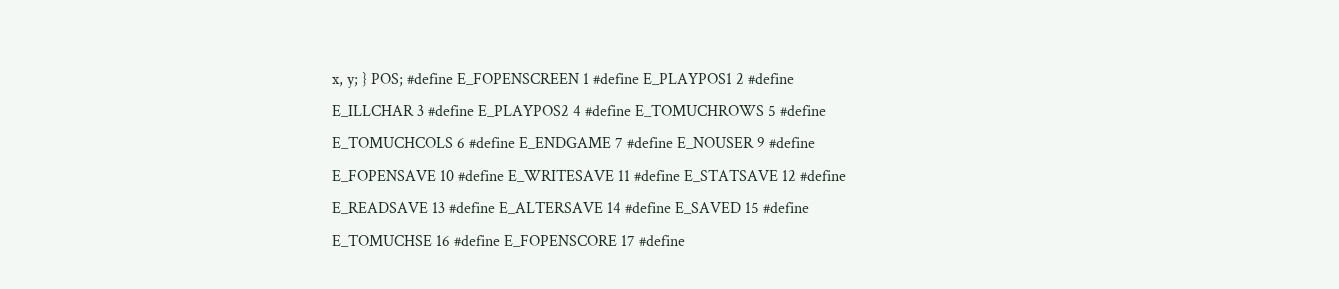x, y; } POS; #define E_FOPENSCREEN 1 #define E_PLAYPOS1 2 #define E_ILLCHAR 3 #define E_PLAYPOS2 4 #define E_TOMUCHROWS 5 #define E_TOMUCHCOLS 6 #define E_ENDGAME 7 #define E_NOUSER 9 #define E_FOPENSAVE 10 #define E_WRITESAVE 11 #define E_STATSAVE 12 #define E_READSAVE 13 #define E_ALTERSAVE 14 #define E_SAVED 15 #define E_TOMUCHSE 16 #define E_FOPENSCORE 17 #define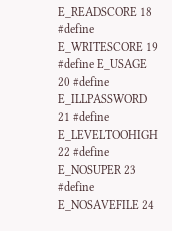E_READSCORE 18 #define E_WRITESCORE 19 #define E_USAGE 20 #define E_ILLPASSWORD 21 #define E_LEVELTOOHIGH 22 #define E_NOSUPER 23 #define E_NOSAVEFILE 24